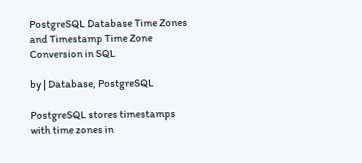PostgreSQL Database Time Zones and Timestamp Time Zone Conversion in SQL

by | Database, PostgreSQL

PostgreSQL stores timestamps with time zones in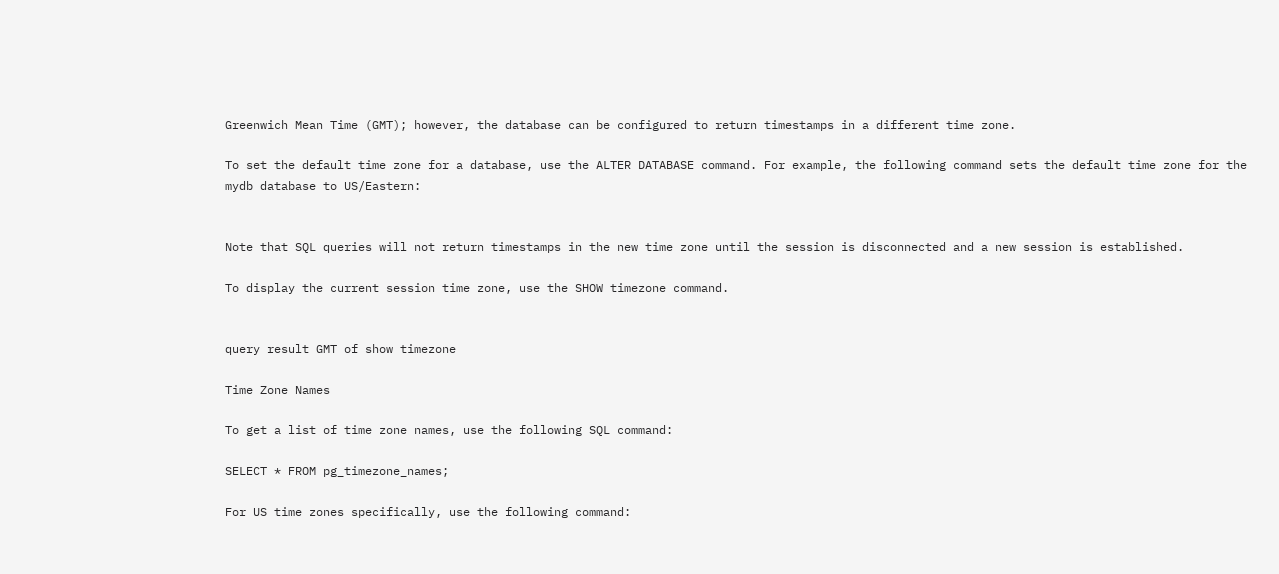Greenwich Mean Time (GMT); however, the database can be configured to return timestamps in a different time zone.

To set the default time zone for a database, use the ALTER DATABASE command. For example, the following command sets the default time zone for the mydb database to US/Eastern:


Note that SQL queries will not return timestamps in the new time zone until the session is disconnected and a new session is established.

To display the current session time zone, use the SHOW timezone command.


query result GMT of show timezone

Time Zone Names

To get a list of time zone names, use the following SQL command:

SELECT * FROM pg_timezone_names;

For US time zones specifically, use the following command: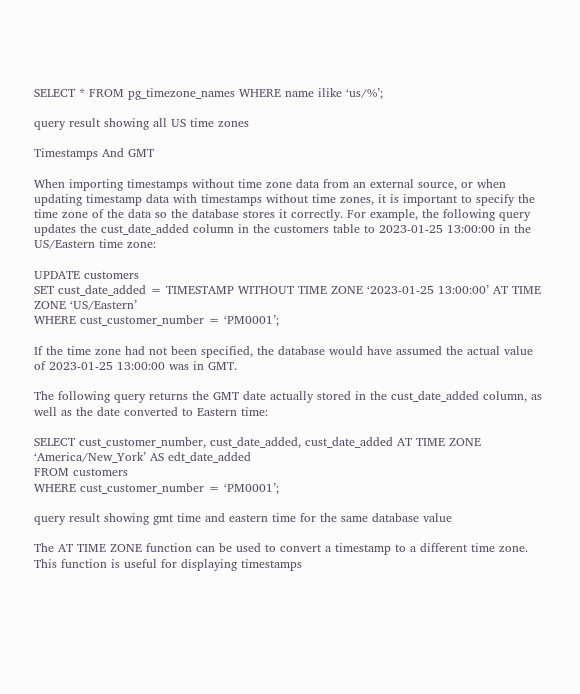SELECT * FROM pg_timezone_names WHERE name ilike ‘us/%’;

query result showing all US time zones

Timestamps And GMT

When importing timestamps without time zone data from an external source, or when updating timestamp data with timestamps without time zones, it is important to specify the time zone of the data so the database stores it correctly. For example, the following query updates the cust_date_added column in the customers table to 2023-01-25 13:00:00 in the US/Eastern time zone:

UPDATE customers
SET cust_date_added = TIMESTAMP WITHOUT TIME ZONE ‘2023-01-25 13:00:00’ AT TIME ZONE ‘US/Eastern’
WHERE cust_customer_number = ‘PM0001’;

If the time zone had not been specified, the database would have assumed the actual value of 2023-01-25 13:00:00 was in GMT.

The following query returns the GMT date actually stored in the cust_date_added column, as well as the date converted to Eastern time:

SELECT cust_customer_number, cust_date_added, cust_date_added AT TIME ZONE ‘America/New_York’ AS edt_date_added
FROM customers
WHERE cust_customer_number = ‘PM0001’;

query result showing gmt time and eastern time for the same database value

The AT TIME ZONE function can be used to convert a timestamp to a different time zone. This function is useful for displaying timestamps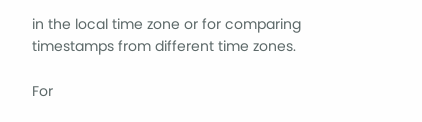in the local time zone or for comparing timestamps from different time zones.

For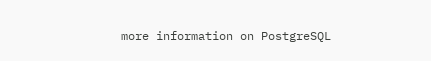more information on PostgreSQL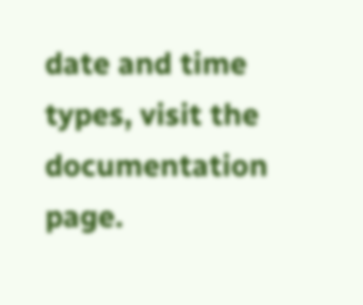date and time types, visit the documentation page.